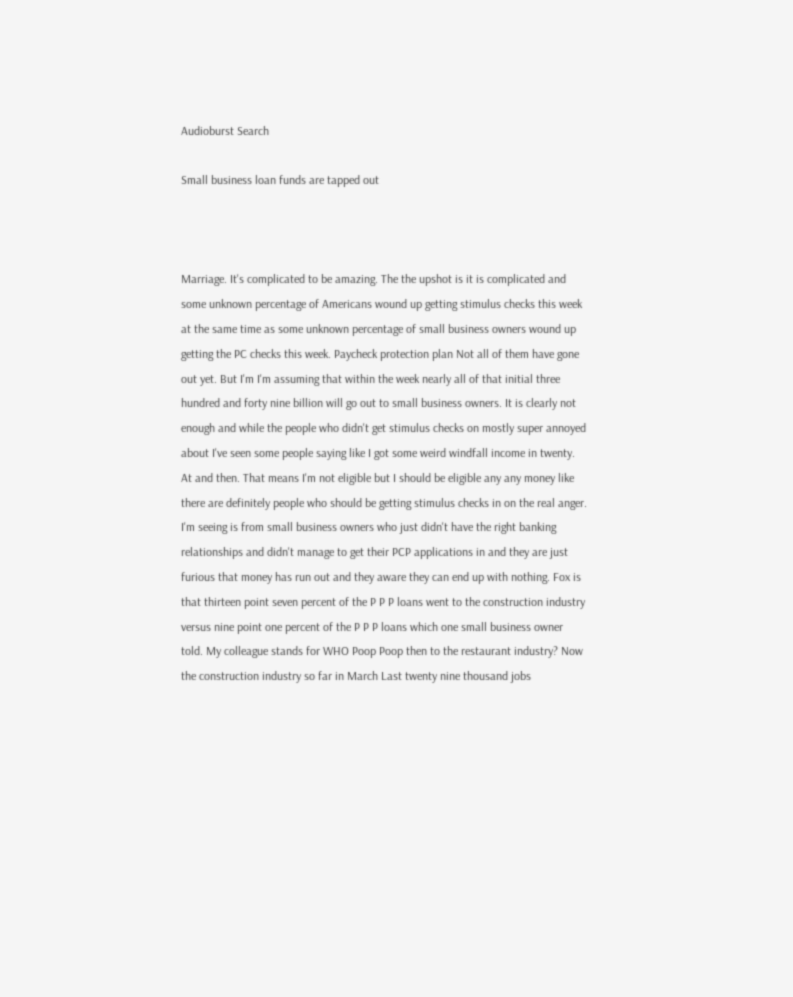Audioburst Search

Small business loan funds are tapped out



Marriage. It's complicated to be amazing. The the upshot is it is complicated and some unknown percentage of Americans wound up getting stimulus checks this week at the same time as some unknown percentage of small business owners wound up getting the PC checks this week. Paycheck protection plan Not all of them have gone out yet. But I'm I'm assuming that within the week nearly all of that initial three hundred and forty nine billion will go out to small business owners. It is clearly not enough and while the people who didn't get stimulus checks on mostly super annoyed about I've seen some people saying like I got some weird windfall income in twenty. At and then. That means I'm not eligible but I should be eligible any any money like there are definitely people who should be getting stimulus checks in on the real anger. I'm seeing is from small business owners who just didn't have the right banking relationships and didn't manage to get their PCP applications in and they are just furious that money has run out and they aware they can end up with nothing. Fox is that thirteen point seven percent of the P P P loans went to the construction industry versus nine point one percent of the P P P loans which one small business owner told. My colleague stands for WHO Poop Poop then to the restaurant industry? Now the construction industry so far in March Last twenty nine thousand jobs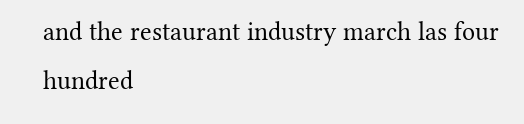and the restaurant industry march las four hundred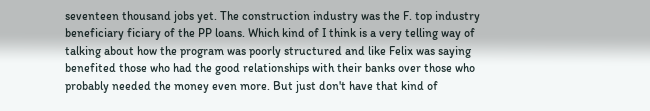seventeen thousand jobs yet. The construction industry was the F. top industry beneficiary ficiary of the PP loans. Which kind of I think is a very telling way of talking about how the program was poorly structured and like Felix was saying benefited those who had the good relationships with their banks over those who probably needed the money even more. But just don't have that kind of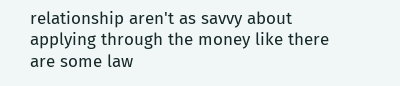relationship aren't as savvy about applying through the money like there are some law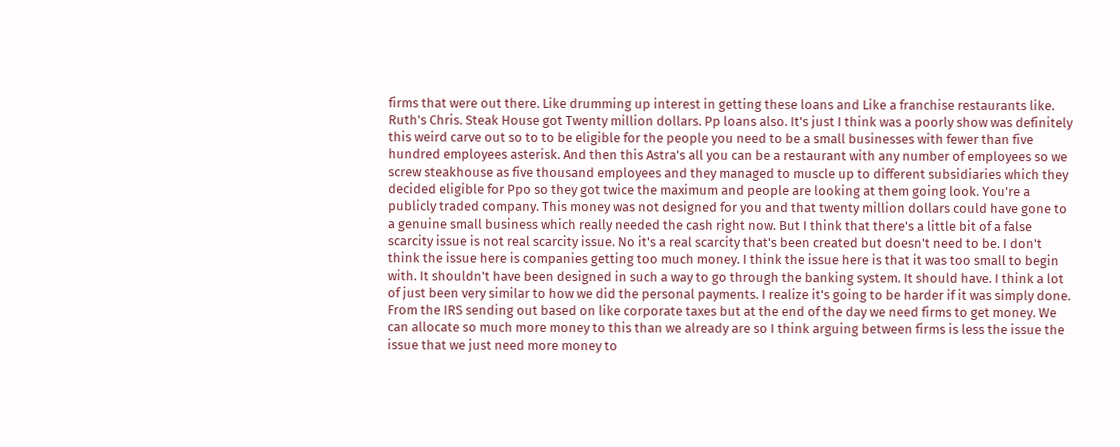firms that were out there. Like drumming up interest in getting these loans and Like a franchise restaurants like. Ruth's Chris. Steak House got Twenty million dollars. Pp loans also. It's just I think was a poorly show was definitely this weird carve out so to to be eligible for the people you need to be a small businesses with fewer than five hundred employees asterisk. And then this Astra's all you can be a restaurant with any number of employees so we screw steakhouse as five thousand employees and they managed to muscle up to different subsidiaries which they decided eligible for Ppo so they got twice the maximum and people are looking at them going look. You're a publicly traded company. This money was not designed for you and that twenty million dollars could have gone to a genuine small business which really needed the cash right now. But I think that there's a little bit of a false scarcity issue is not real scarcity issue. No it's a real scarcity that's been created but doesn't need to be. I don't think the issue here is companies getting too much money. I think the issue here is that it was too small to begin with. It shouldn't have been designed in such a way to go through the banking system. It should have. I think a lot of just been very similar to how we did the personal payments. I realize it's going to be harder if it was simply done. From the IRS sending out based on like corporate taxes but at the end of the day we need firms to get money. We can allocate so much more money to this than we already are so I think arguing between firms is less the issue the issue that we just need more money to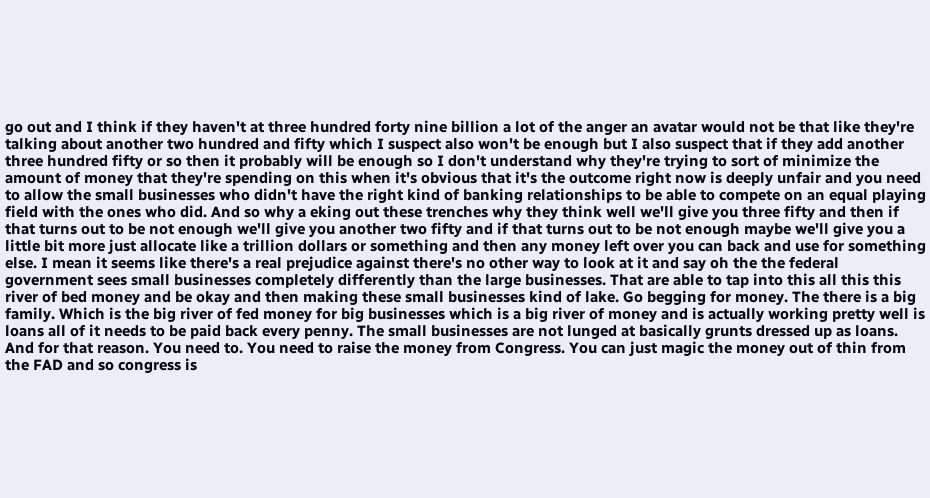go out and I think if they haven't at three hundred forty nine billion a lot of the anger an avatar would not be that like they're talking about another two hundred and fifty which I suspect also won't be enough but I also suspect that if they add another three hundred fifty or so then it probably will be enough so I don't understand why they're trying to sort of minimize the amount of money that they're spending on this when it's obvious that it's the outcome right now is deeply unfair and you need to allow the small businesses who didn't have the right kind of banking relationships to be able to compete on an equal playing field with the ones who did. And so why a eking out these trenches why they think well we'll give you three fifty and then if that turns out to be not enough we'll give you another two fifty and if that turns out to be not enough maybe we'll give you a little bit more just allocate like a trillion dollars or something and then any money left over you can back and use for something else. I mean it seems like there's a real prejudice against there's no other way to look at it and say oh the the federal government sees small businesses completely differently than the large businesses. That are able to tap into this all this this river of bed money and be okay and then making these small businesses kind of lake. Go begging for money. The there is a big family. Which is the big river of fed money for big businesses which is a big river of money and is actually working pretty well is loans all of it needs to be paid back every penny. The small businesses are not lunged at basically grunts dressed up as loans. And for that reason. You need to. You need to raise the money from Congress. You can just magic the money out of thin from the FAD and so congress is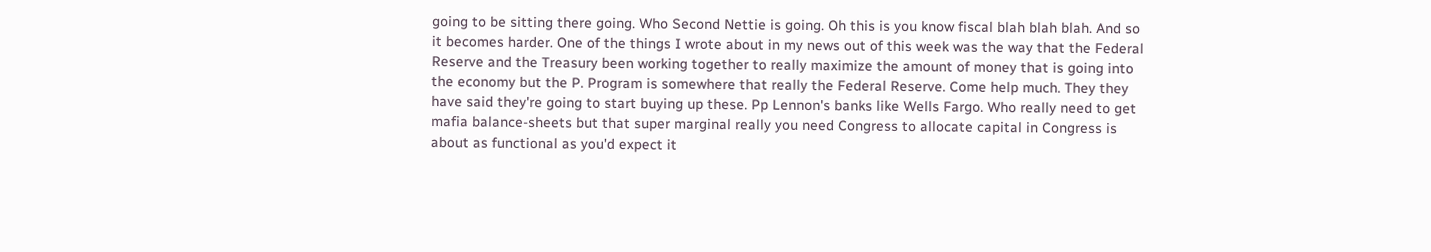going to be sitting there going. Who Second Nettie is going. Oh this is you know fiscal blah blah blah. And so it becomes harder. One of the things I wrote about in my news out of this week was the way that the Federal Reserve and the Treasury been working together to really maximize the amount of money that is going into the economy but the P. Program is somewhere that really the Federal Reserve. Come help much. They they have said they're going to start buying up these. Pp Lennon's banks like Wells Fargo. Who really need to get mafia balance-sheets but that super marginal really you need Congress to allocate capital in Congress is about as functional as you'd expect it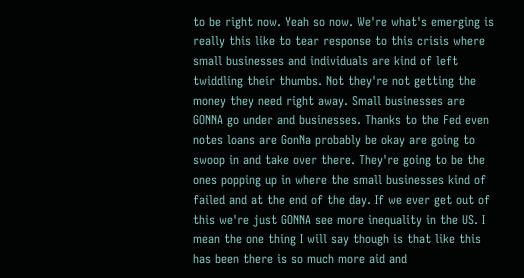to be right now. Yeah so now. We're what's emerging is really this like to tear response to this crisis where small businesses and individuals are kind of left twiddling their thumbs. Not they're not getting the money they need right away. Small businesses are GONNA go under and businesses. Thanks to the Fed even notes loans are GonNa probably be okay are going to swoop in and take over there. They're going to be the ones popping up in where the small businesses kind of failed and at the end of the day. If we ever get out of this we're just GONNA see more inequality in the US. I mean the one thing I will say though is that like this has been there is so much more aid and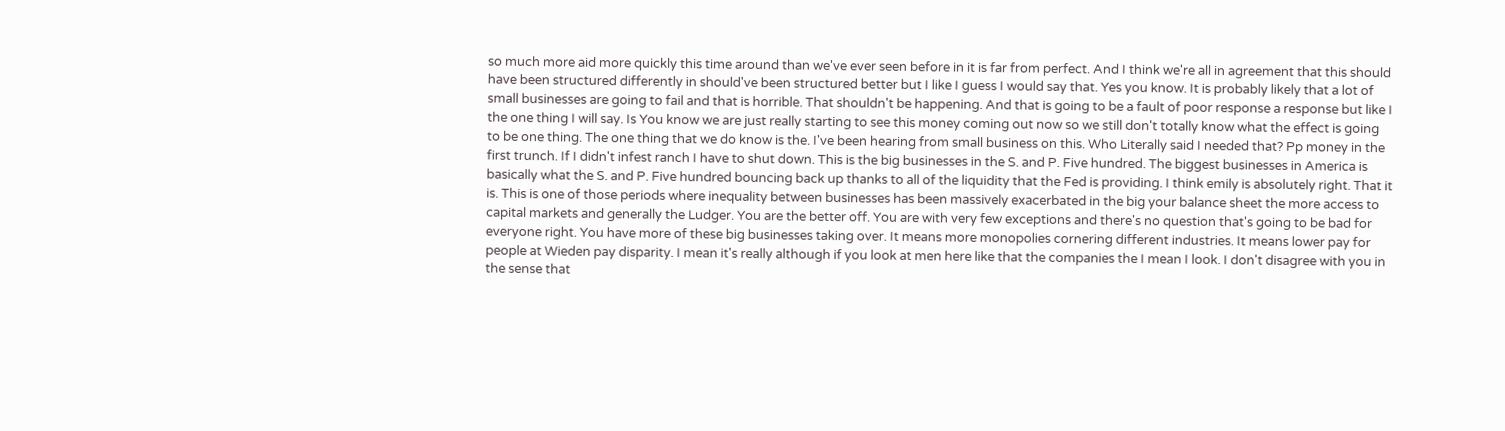so much more aid more quickly this time around than we've ever seen before in it is far from perfect. And I think we're all in agreement that this should have been structured differently in should've been structured better but I like I guess I would say that. Yes you know. It is probably likely that a lot of small businesses are going to fail and that is horrible. That shouldn't be happening. And that is going to be a fault of poor response a response but like I the one thing I will say. Is You know we are just really starting to see this money coming out now so we still don't totally know what the effect is going to be one thing. The one thing that we do know is the. I've been hearing from small business on this. Who Literally said I needed that? Pp money in the first trunch. If I didn't infest ranch I have to shut down. This is the big businesses in the S. and P. Five hundred. The biggest businesses in America is basically what the S. and P. Five hundred bouncing back up thanks to all of the liquidity that the Fed is providing. I think emily is absolutely right. That it is. This is one of those periods where inequality between businesses has been massively exacerbated in the big your balance sheet the more access to capital markets and generally the Ludger. You are the better off. You are with very few exceptions and there's no question that's going to be bad for everyone right. You have more of these big businesses taking over. It means more monopolies cornering different industries. It means lower pay for people at Wieden pay disparity. I mean it's really although if you look at men here like that the companies the I mean I look. I don't disagree with you in the sense that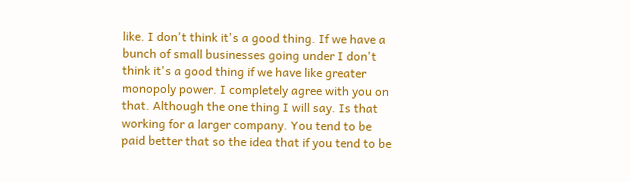like. I don't think it's a good thing. If we have a bunch of small businesses going under I don't think it's a good thing if we have like greater monopoly power. I completely agree with you on that. Although the one thing I will say. Is that working for a larger company. You tend to be paid better that so the idea that if you tend to be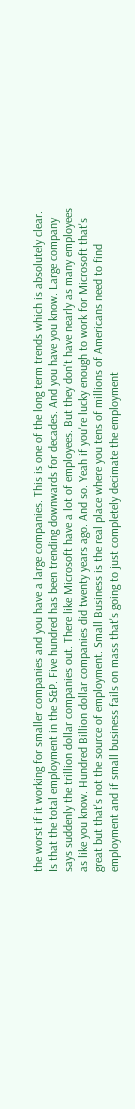the worst if it working for smaller companies and you have a large companies. This is one of the long term trends which is absolutely clear. Is that the total employment in the S&P. Five hundred has been trending downwards for decades. And you have you know. Large company says suddenly the trillion dollar companies out. There like Microsoft have a lot of employees. But they don't have nearly as many employees as like you know. Hundred Billion dollar companies did twenty years ago. And so. Yeah if you're lucky enough to work for Microsoft that's great but that's not the source of employment. Small Business is the real place where you tens of millions of Americans need to find employment and if small business fails on mass that's going to just completely decimate the employment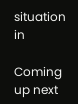situation in

Coming up next